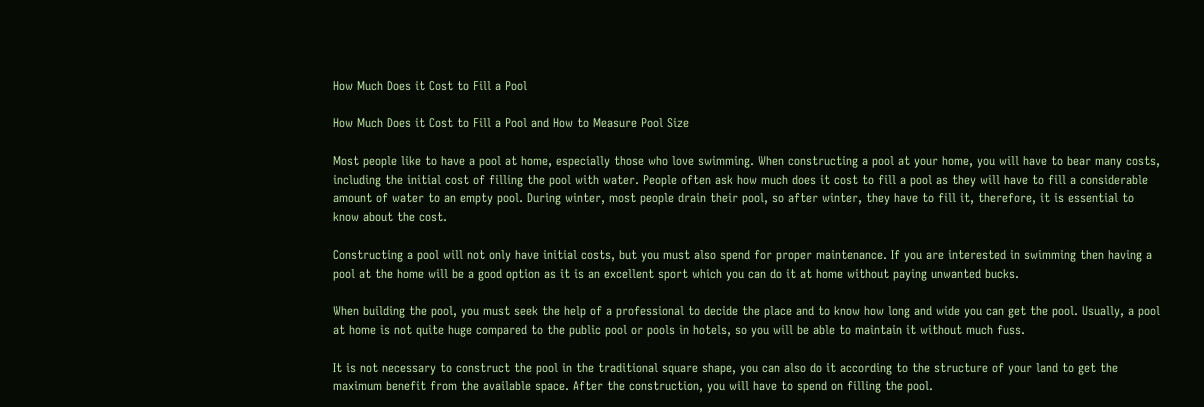How Much Does it Cost to Fill a Pool

How Much Does it Cost to Fill a Pool and How to Measure Pool Size

Most people like to have a pool at home, especially those who love swimming. When constructing a pool at your home, you will have to bear many costs, including the initial cost of filling the pool with water. People often ask how much does it cost to fill a pool as they will have to fill a considerable amount of water to an empty pool. During winter, most people drain their pool, so after winter, they have to fill it, therefore, it is essential to know about the cost.

Constructing a pool will not only have initial costs, but you must also spend for proper maintenance. If you are interested in swimming then having a pool at the home will be a good option as it is an excellent sport which you can do it at home without paying unwanted bucks.

When building the pool, you must seek the help of a professional to decide the place and to know how long and wide you can get the pool. Usually, a pool at home is not quite huge compared to the public pool or pools in hotels, so you will be able to maintain it without much fuss.

It is not necessary to construct the pool in the traditional square shape, you can also do it according to the structure of your land to get the maximum benefit from the available space. After the construction, you will have to spend on filling the pool.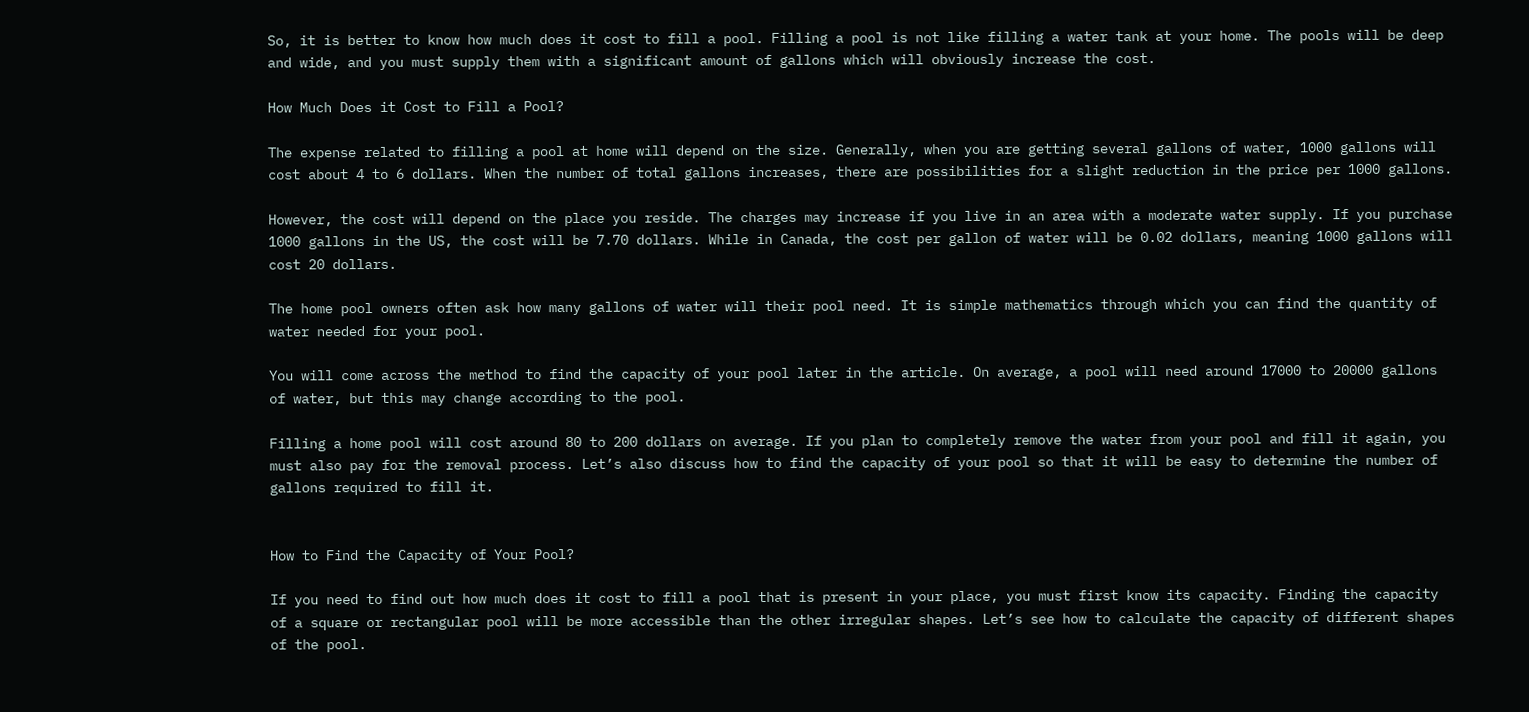So, it is better to know how much does it cost to fill a pool. Filling a pool is not like filling a water tank at your home. The pools will be deep and wide, and you must supply them with a significant amount of gallons which will obviously increase the cost.

How Much Does it Cost to Fill a Pool?

The expense related to filling a pool at home will depend on the size. Generally, when you are getting several gallons of water, 1000 gallons will cost about 4 to 6 dollars. When the number of total gallons increases, there are possibilities for a slight reduction in the price per 1000 gallons.

However, the cost will depend on the place you reside. The charges may increase if you live in an area with a moderate water supply. If you purchase 1000 gallons in the US, the cost will be 7.70 dollars. While in Canada, the cost per gallon of water will be 0.02 dollars, meaning 1000 gallons will cost 20 dollars.

The home pool owners often ask how many gallons of water will their pool need. It is simple mathematics through which you can find the quantity of water needed for your pool.

You will come across the method to find the capacity of your pool later in the article. On average, a pool will need around 17000 to 20000 gallons of water, but this may change according to the pool.

Filling a home pool will cost around 80 to 200 dollars on average. If you plan to completely remove the water from your pool and fill it again, you must also pay for the removal process. Let’s also discuss how to find the capacity of your pool so that it will be easy to determine the number of gallons required to fill it.


How to Find the Capacity of Your Pool?

If you need to find out how much does it cost to fill a pool that is present in your place, you must first know its capacity. Finding the capacity of a square or rectangular pool will be more accessible than the other irregular shapes. Let’s see how to calculate the capacity of different shapes of the pool.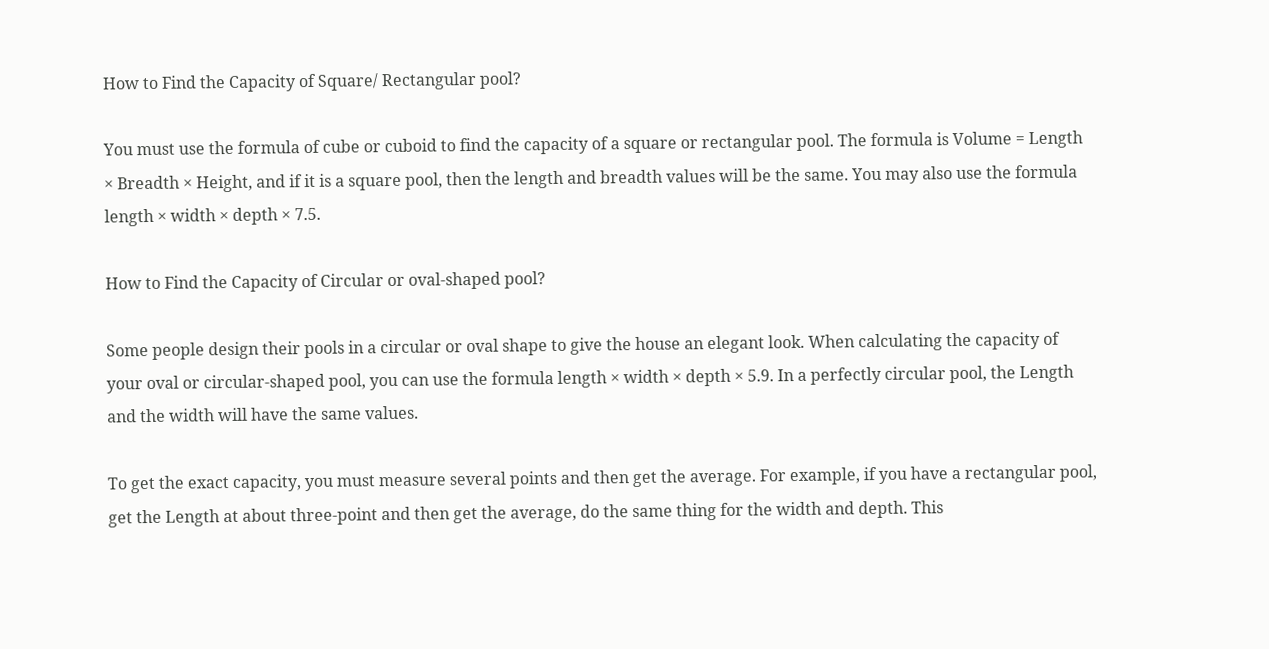How to Find the Capacity of Square/ Rectangular pool?

You must use the formula of cube or cuboid to find the capacity of a square or rectangular pool. The formula is Volume = Length × Breadth × Height, and if it is a square pool, then the length and breadth values will be the same. You may also use the formula length × width × depth × 7.5.

How to Find the Capacity of Circular or oval-shaped pool?

Some people design their pools in a circular or oval shape to give the house an elegant look. When calculating the capacity of your oval or circular-shaped pool, you can use the formula length × width × depth × 5.9. In a perfectly circular pool, the Length and the width will have the same values.

To get the exact capacity, you must measure several points and then get the average. For example, if you have a rectangular pool, get the Length at about three-point and then get the average, do the same thing for the width and depth. This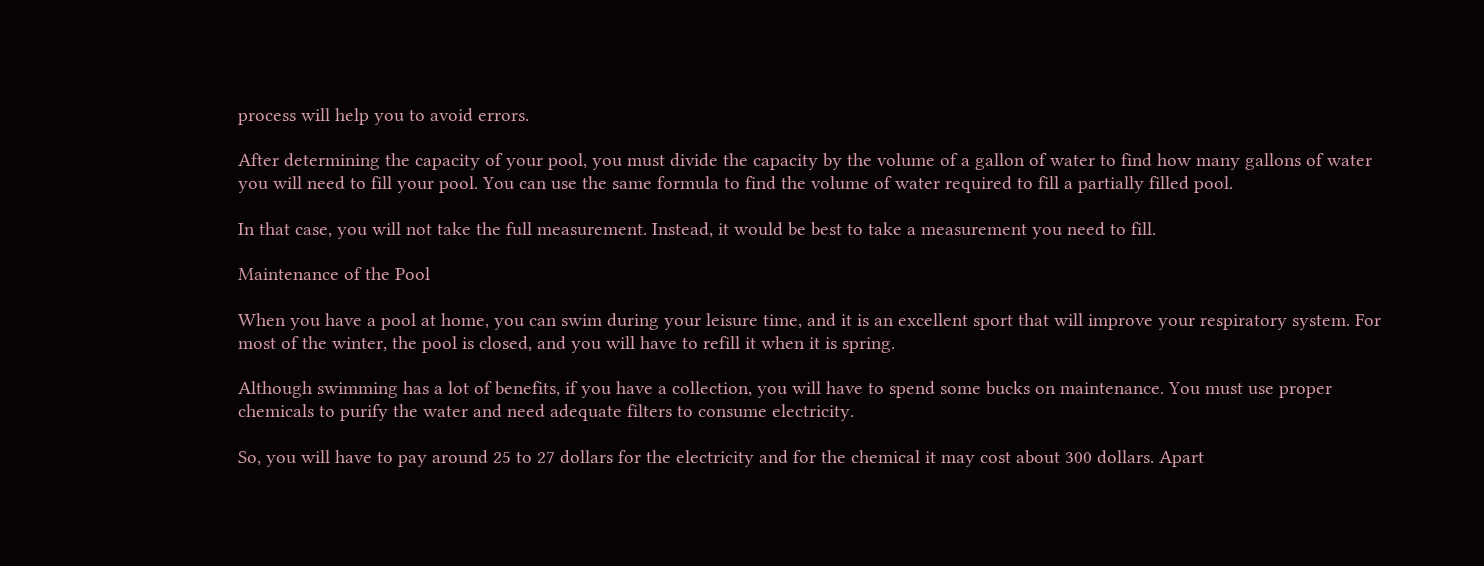process will help you to avoid errors.

After determining the capacity of your pool, you must divide the capacity by the volume of a gallon of water to find how many gallons of water you will need to fill your pool. You can use the same formula to find the volume of water required to fill a partially filled pool.

In that case, you will not take the full measurement. Instead, it would be best to take a measurement you need to fill.

Maintenance of the Pool

When you have a pool at home, you can swim during your leisure time, and it is an excellent sport that will improve your respiratory system. For most of the winter, the pool is closed, and you will have to refill it when it is spring.

Although swimming has a lot of benefits, if you have a collection, you will have to spend some bucks on maintenance. You must use proper chemicals to purify the water and need adequate filters to consume electricity.

So, you will have to pay around 25 to 27 dollars for the electricity and for the chemical it may cost about 300 dollars. Apart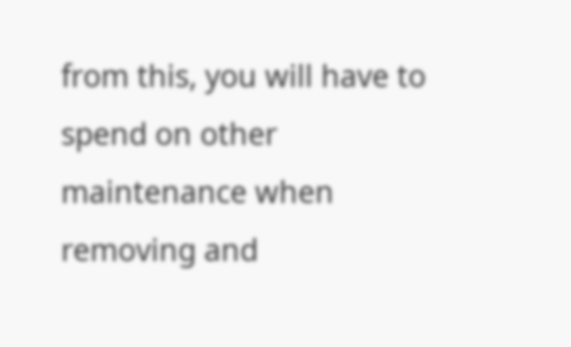from this, you will have to spend on other maintenance when removing and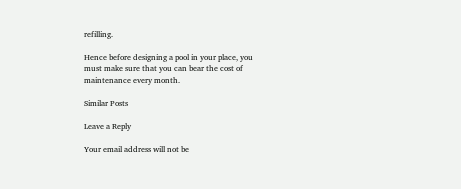refilling.

Hence before designing a pool in your place, you must make sure that you can bear the cost of maintenance every month.

Similar Posts

Leave a Reply

Your email address will not be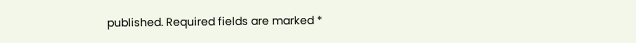published. Required fields are marked *